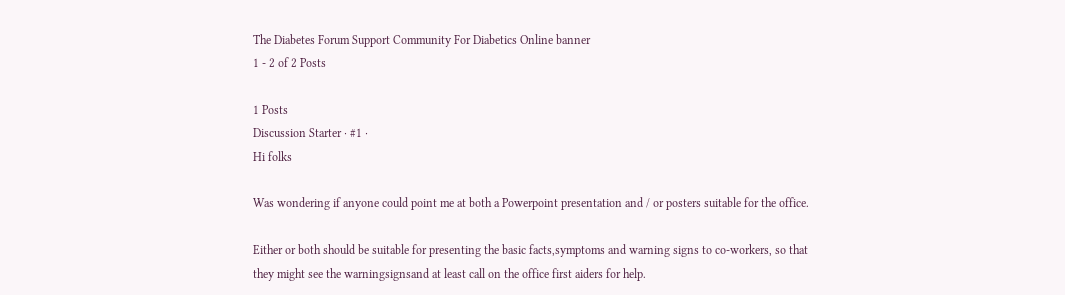The Diabetes Forum Support Community For Diabetics Online banner
1 - 2 of 2 Posts

1 Posts
Discussion Starter · #1 ·
Hi folks

Was wondering if anyone could point me at both a Powerpoint presentation and / or posters suitable for the office.

Either or both should be suitable for presenting the basic facts,symptoms and warning signs to co-workers, so that they might see the warningsignsand at least call on the office first aiders for help.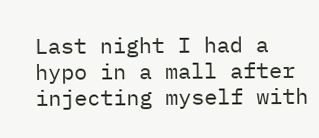Last night I had a hypo in a mall after injecting myself with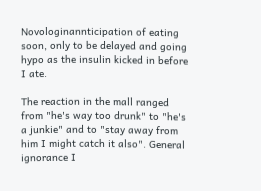Novologinannticipation of eating soon, only to be delayed and going hypo as the insulin kicked in before I ate.

The reaction in the mall ranged from "he's way too drunk" to "he's a junkie" and to "stay away from him I might catch it also". General ignorance I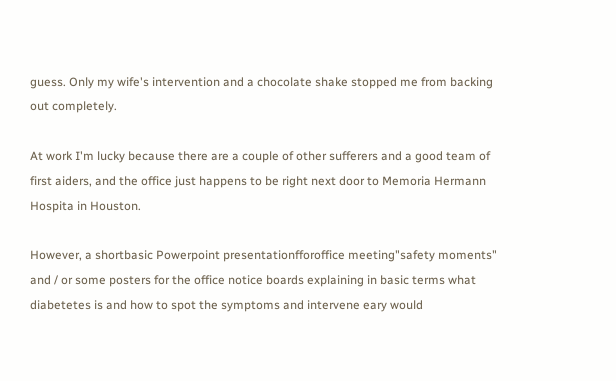guess. Only my wife's intervention and a chocolate shake stopped me from backing out completely.

At work I'm lucky because there are a couple of other sufferers and a good team of first aiders, and the office just happens to be right next door to Memoria Hermann Hospita in Houston.

However, a shortbasic Powerpoint presentationfforoffice meeting"safety moments" and / or some posters for the office notice boards explaining in basic terms what diabetetes is and how to spot the symptoms and intervene eary would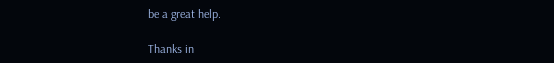be a great help.

Thanks in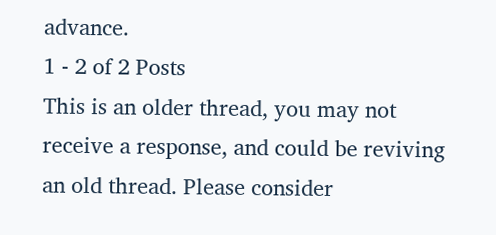advance.
1 - 2 of 2 Posts
This is an older thread, you may not receive a response, and could be reviving an old thread. Please consider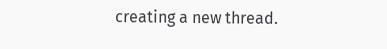creating a new thread.